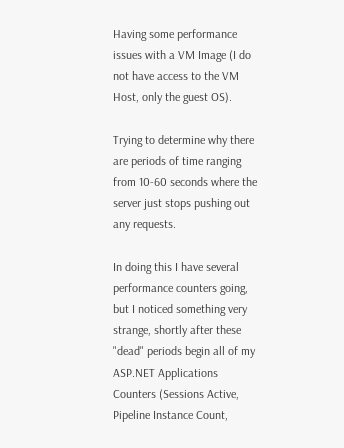Having some performance issues with a VM Image (I do not have access to the VM Host, only the guest OS).

Trying to determine why there are periods of time ranging from 10-60 seconds where the server just stops pushing out any requests.

In doing this I have several performance counters going, but I noticed something very strange, shortly after these "dead" periods begin all of my ASP.NET Applications Counters (Sessions Active, Pipeline Instance Count,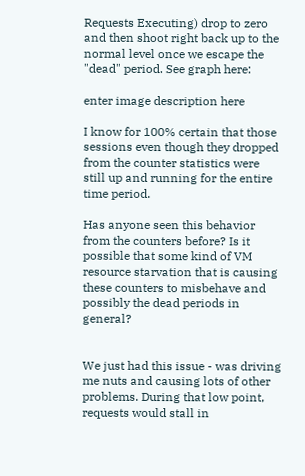Requests Executing) drop to zero and then shoot right back up to the normal level once we escape the "dead" period. See graph here:

enter image description here

I know for 100% certain that those sessions even though they dropped from the counter statistics were still up and running for the entire time period.

Has anyone seen this behavior from the counters before? Is it possible that some kind of VM resource starvation that is causing these counters to misbehave and possibly the dead periods in general?


We just had this issue - was driving me nuts and causing lots of other problems. During that low point, requests would stall in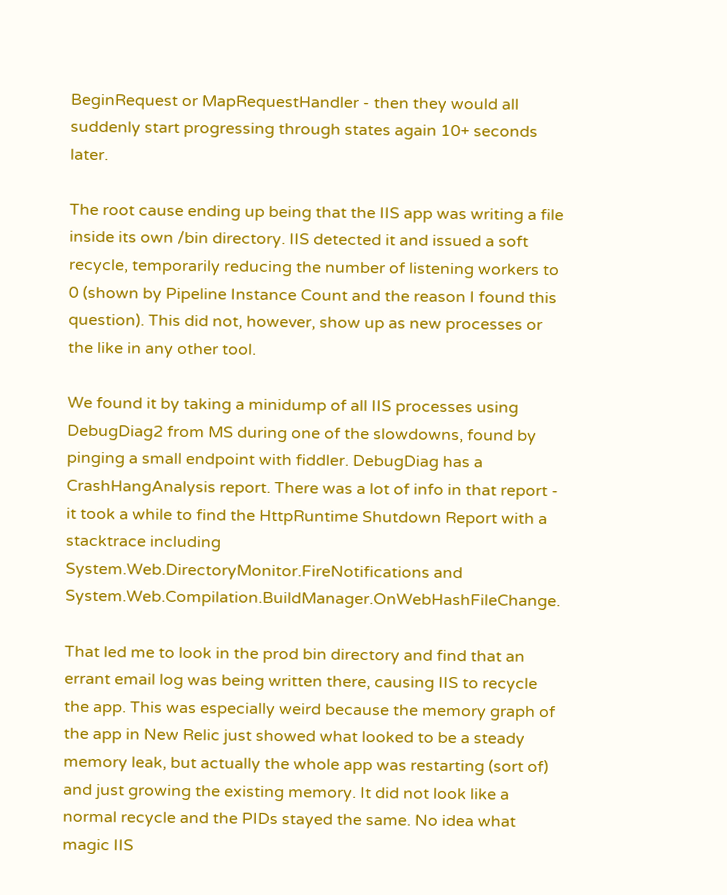BeginRequest or MapRequestHandler - then they would all suddenly start progressing through states again 10+ seconds later.

The root cause ending up being that the IIS app was writing a file inside its own /bin directory. IIS detected it and issued a soft recycle, temporarily reducing the number of listening workers to 0 (shown by Pipeline Instance Count and the reason I found this question). This did not, however, show up as new processes or the like in any other tool.

We found it by taking a minidump of all IIS processes using DebugDiag2 from MS during one of the slowdowns, found by pinging a small endpoint with fiddler. DebugDiag has a CrashHangAnalysis report. There was a lot of info in that report - it took a while to find the HttpRuntime Shutdown Report with a stacktrace including System.Web.DirectoryMonitor.FireNotifications and System.Web.Compilation.BuildManager.OnWebHashFileChange.

That led me to look in the prod bin directory and find that an errant email log was being written there, causing IIS to recycle the app. This was especially weird because the memory graph of the app in New Relic just showed what looked to be a steady memory leak, but actually the whole app was restarting (sort of) and just growing the existing memory. It did not look like a normal recycle and the PIDs stayed the same. No idea what magic IIS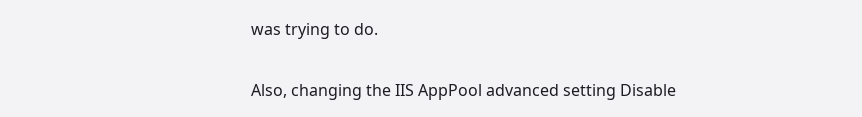was trying to do.

Also, changing the IIS AppPool advanced setting Disable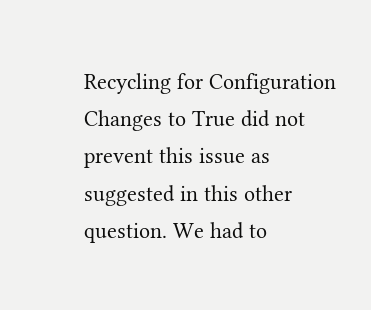Recycling for Configuration Changes to True did not prevent this issue as suggested in this other question. We had to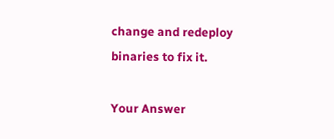change and redeploy binaries to fix it.

Your Answer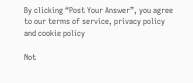By clicking “Post Your Answer”, you agree to our terms of service, privacy policy and cookie policy

Not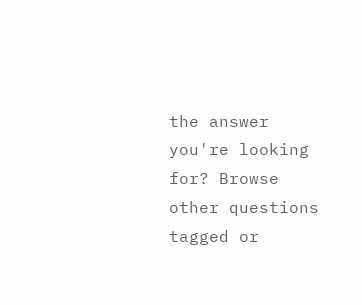the answer you're looking for? Browse other questions tagged or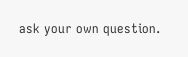ask your own question.